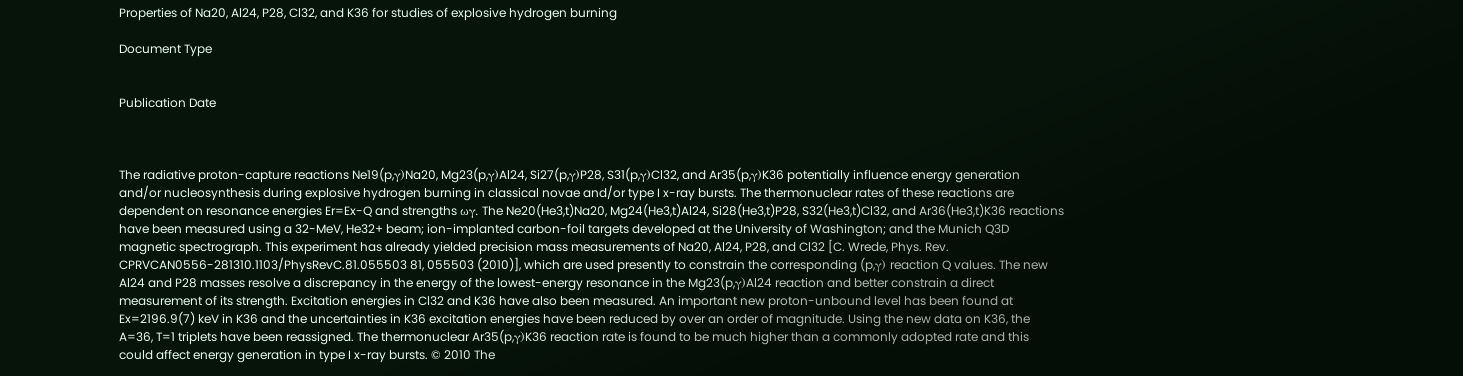Properties of Na20, Al24, P28, Cl32, and K36 for studies of explosive hydrogen burning

Document Type


Publication Date



The radiative proton-capture reactions Ne19(p,γ)Na20, Mg23(p,γ)Al24, Si27(p,γ)P28, S31(p,γ)Cl32, and Ar35(p,γ)K36 potentially influence energy generation and/or nucleosynthesis during explosive hydrogen burning in classical novae and/or type I x-ray bursts. The thermonuclear rates of these reactions are dependent on resonance energies Er=Ex-Q and strengths ωγ. The Ne20(He3,t)Na20, Mg24(He3,t)Al24, Si28(He3,t)P28, S32(He3,t)Cl32, and Ar36(He3,t)K36 reactions have been measured using a 32-MeV, He32+ beam; ion-implanted carbon-foil targets developed at the University of Washington; and the Munich Q3D magnetic spectrograph. This experiment has already yielded precision mass measurements of Na20, Al24, P28, and Cl32 [C. Wrede, Phys. Rev. CPRVCAN0556-281310.1103/PhysRevC.81.055503 81, 055503 (2010)], which are used presently to constrain the corresponding (p,γ) reaction Q values. The new Al24 and P28 masses resolve a discrepancy in the energy of the lowest-energy resonance in the Mg23(p,γ)Al24 reaction and better constrain a direct measurement of its strength. Excitation energies in Cl32 and K36 have also been measured. An important new proton-unbound level has been found at Ex=2196.9(7) keV in K36 and the uncertainties in K36 excitation energies have been reduced by over an order of magnitude. Using the new data on K36, the A=36, T=1 triplets have been reassigned. The thermonuclear Ar35(p,γ)K36 reaction rate is found to be much higher than a commonly adopted rate and this could affect energy generation in type I x-ray bursts. © 2010 The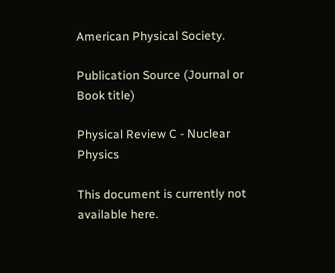American Physical Society.

Publication Source (Journal or Book title)

Physical Review C - Nuclear Physics

This document is currently not available here.